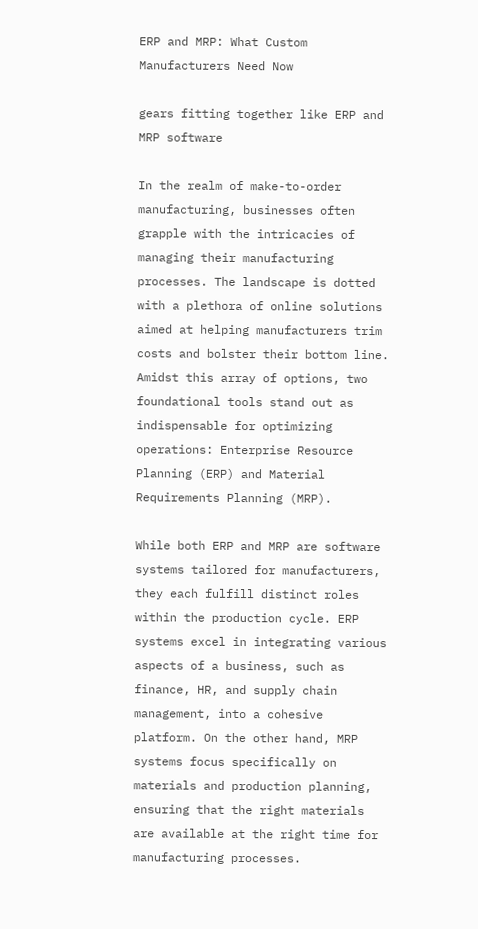ERP and MRP: What Custom Manufacturers Need Now

gears fitting together like ERP and MRP software

In the realm of make-to-order manufacturing, businesses often grapple with the intricacies of managing their manufacturing processes. The landscape is dotted with a plethora of online solutions aimed at helping manufacturers trim costs and bolster their bottom line. Amidst this array of options, two foundational tools stand out as indispensable for optimizing operations: Enterprise Resource Planning (ERP) and Material Requirements Planning (MRP).

While both ERP and MRP are software systems tailored for manufacturers, they each fulfill distinct roles within the production cycle. ERP systems excel in integrating various aspects of a business, such as finance, HR, and supply chain management, into a cohesive platform. On the other hand, MRP systems focus specifically on materials and production planning, ensuring that the right materials are available at the right time for manufacturing processes.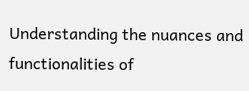Understanding the nuances and functionalities of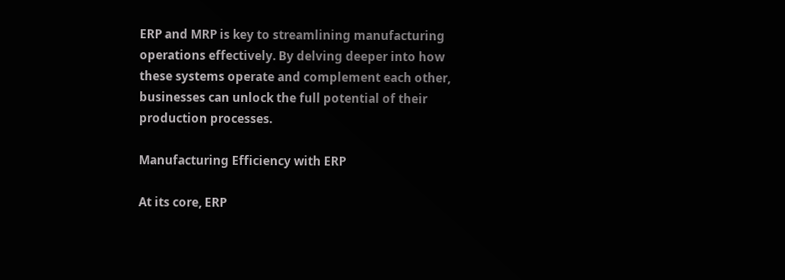ERP and MRP is key to streamlining manufacturing operations effectively. By delving deeper into how these systems operate and complement each other, businesses can unlock the full potential of their production processes.

Manufacturing Efficiency with ERP

At its core, ERP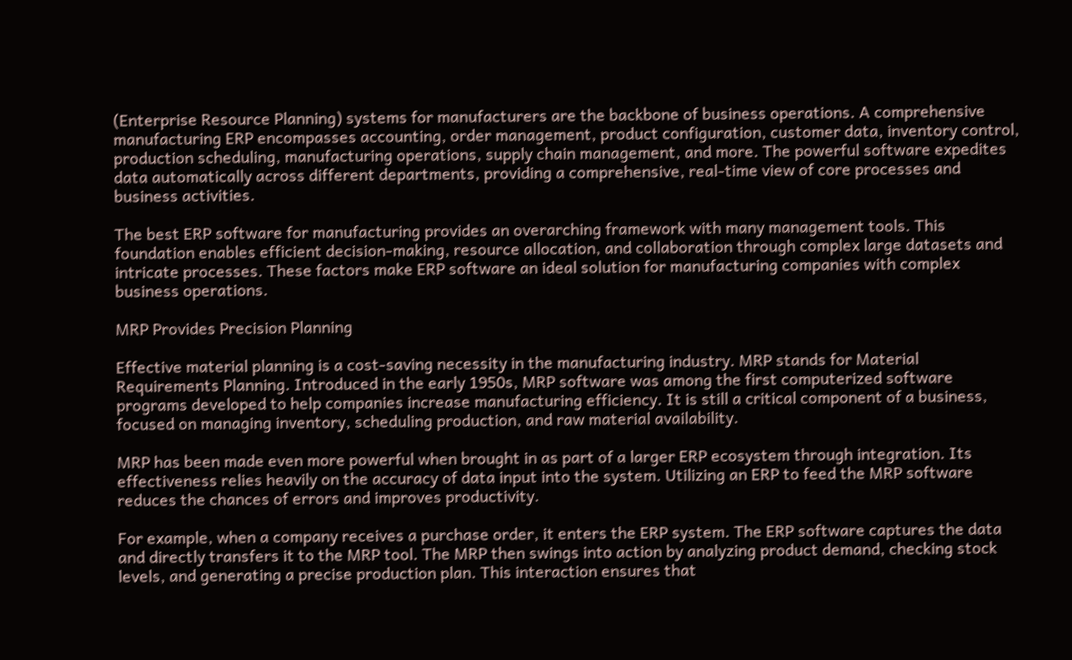(Enterprise Resource Planning) systems for manufacturers are the backbone of business operations. A comprehensive manufacturing ERP encompasses accounting, order management, product configuration, customer data, inventory control, production scheduling, manufacturing operations, supply chain management, and more. The powerful software expedites data automatically across different departments, providing a comprehensive, real-time view of core processes and business activities.

The best ERP software for manufacturing provides an overarching framework with many management tools. This foundation enables efficient decision-making, resource allocation, and collaboration through complex large datasets and intricate processes. These factors make ERP software an ideal solution for manufacturing companies with complex business operations.

MRP Provides Precision Planning

Effective material planning is a cost-saving necessity in the manufacturing industry. MRP stands for Material Requirements Planning. Introduced in the early 1950s, MRP software was among the first computerized software programs developed to help companies increase manufacturing efficiency. It is still a critical component of a business, focused on managing inventory, scheduling production, and raw material availability.

MRP has been made even more powerful when brought in as part of a larger ERP ecosystem through integration. Its effectiveness relies heavily on the accuracy of data input into the system. Utilizing an ERP to feed the MRP software reduces the chances of errors and improves productivity.

For example, when a company receives a purchase order, it enters the ERP system. The ERP software captures the data and directly transfers it to the MRP tool. The MRP then swings into action by analyzing product demand, checking stock levels, and generating a precise production plan. This interaction ensures that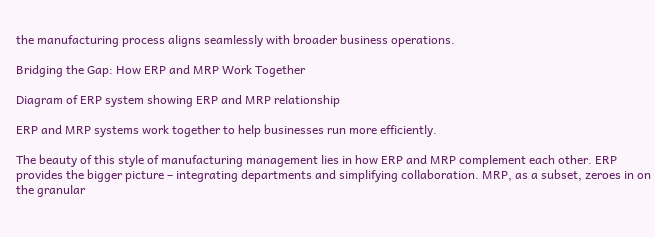the manufacturing process aligns seamlessly with broader business operations.

Bridging the Gap: How ERP and MRP Work Together

Diagram of ERP system showing ERP and MRP relationship

ERP and MRP systems work together to help businesses run more efficiently.

The beauty of this style of manufacturing management lies in how ERP and MRP complement each other. ERP provides the bigger picture – integrating departments and simplifying collaboration. MRP, as a subset, zeroes in on the granular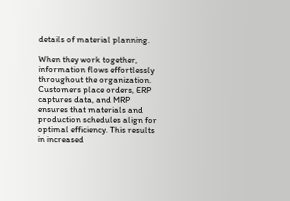details of material planning.

When they work together, information flows effortlessly throughout the organization. Customers place orders, ERP captures data, and MRP ensures that materials and production schedules align for optimal efficiency. This results in increased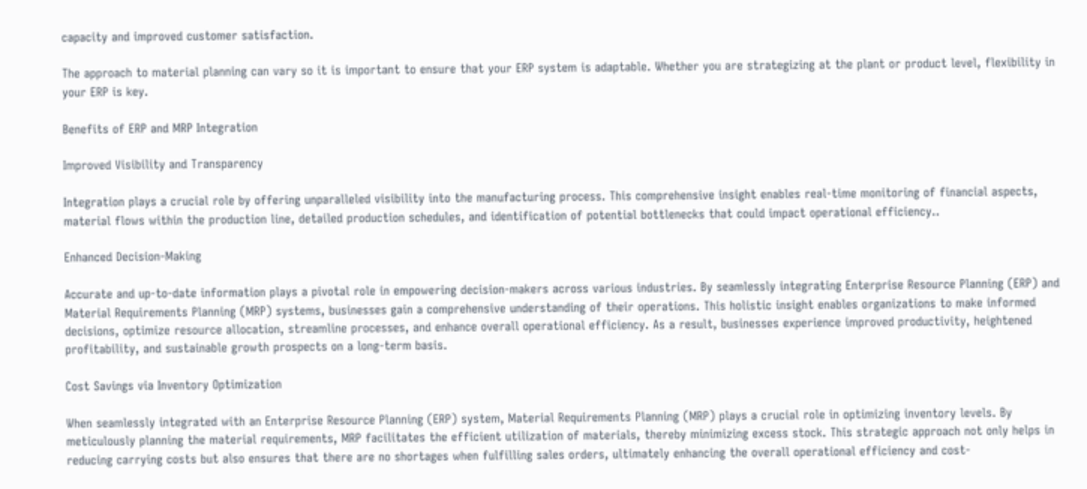capacity and improved customer satisfaction.

The approach to material planning can vary so it is important to ensure that your ERP system is adaptable. Whether you are strategizing at the plant or product level, flexibility in your ERP is key.

Benefits of ERP and MRP Integration

Improved Visibility and Transparency

Integration plays a crucial role by offering unparalleled visibility into the manufacturing process. This comprehensive insight enables real-time monitoring of financial aspects, material flows within the production line, detailed production schedules, and identification of potential bottlenecks that could impact operational efficiency..

Enhanced Decision-Making

Accurate and up-to-date information plays a pivotal role in empowering decision-makers across various industries. By seamlessly integrating Enterprise Resource Planning (ERP) and Material Requirements Planning (MRP) systems, businesses gain a comprehensive understanding of their operations. This holistic insight enables organizations to make informed decisions, optimize resource allocation, streamline processes, and enhance overall operational efficiency. As a result, businesses experience improved productivity, heightened profitability, and sustainable growth prospects on a long-term basis.

Cost Savings via Inventory Optimization

When seamlessly integrated with an Enterprise Resource Planning (ERP) system, Material Requirements Planning (MRP) plays a crucial role in optimizing inventory levels. By meticulously planning the material requirements, MRP facilitates the efficient utilization of materials, thereby minimizing excess stock. This strategic approach not only helps in reducing carrying costs but also ensures that there are no shortages when fulfilling sales orders, ultimately enhancing the overall operational efficiency and cost-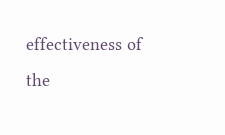effectiveness of the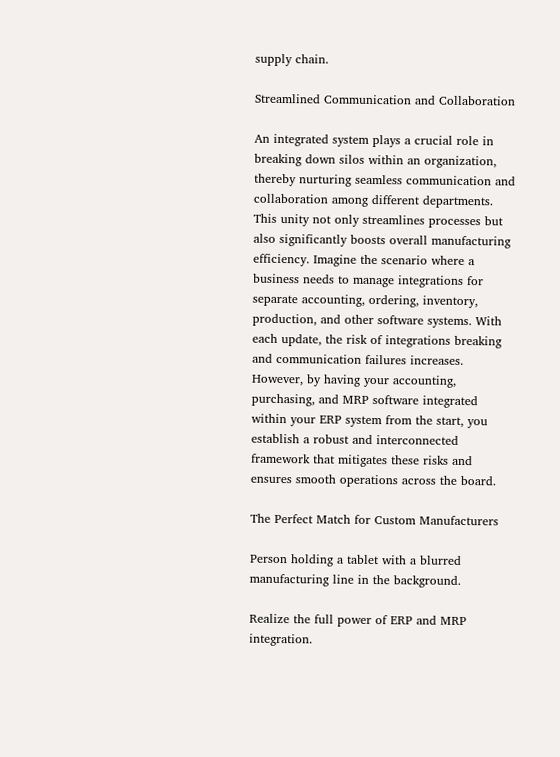supply chain.

Streamlined Communication and Collaboration

An integrated system plays a crucial role in breaking down silos within an organization, thereby nurturing seamless communication and collaboration among different departments. This unity not only streamlines processes but also significantly boosts overall manufacturing efficiency. Imagine the scenario where a business needs to manage integrations for separate accounting, ordering, inventory, production, and other software systems. With each update, the risk of integrations breaking and communication failures increases. However, by having your accounting, purchasing, and MRP software integrated within your ERP system from the start, you establish a robust and interconnected framework that mitigates these risks and ensures smooth operations across the board.

The Perfect Match for Custom Manufacturers

Person holding a tablet with a blurred manufacturing line in the background.

Realize the full power of ERP and MRP integration.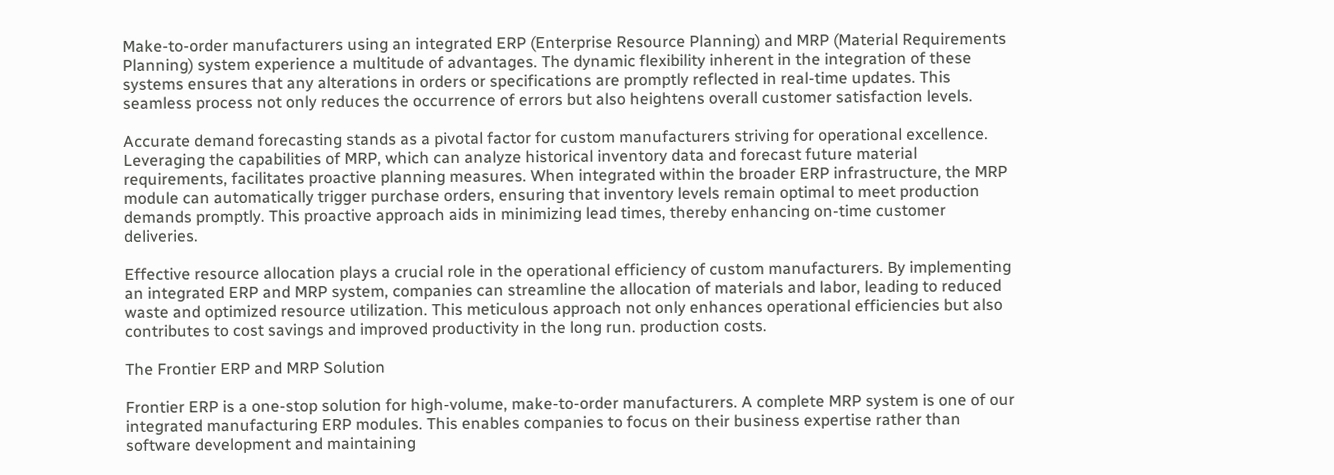Make-to-order manufacturers using an integrated ERP (Enterprise Resource Planning) and MRP (Material Requirements Planning) system experience a multitude of advantages. The dynamic flexibility inherent in the integration of these systems ensures that any alterations in orders or specifications are promptly reflected in real-time updates. This seamless process not only reduces the occurrence of errors but also heightens overall customer satisfaction levels.

Accurate demand forecasting stands as a pivotal factor for custom manufacturers striving for operational excellence. Leveraging the capabilities of MRP, which can analyze historical inventory data and forecast future material requirements, facilitates proactive planning measures. When integrated within the broader ERP infrastructure, the MRP module can automatically trigger purchase orders, ensuring that inventory levels remain optimal to meet production demands promptly. This proactive approach aids in minimizing lead times, thereby enhancing on-time customer deliveries.

Effective resource allocation plays a crucial role in the operational efficiency of custom manufacturers. By implementing an integrated ERP and MRP system, companies can streamline the allocation of materials and labor, leading to reduced waste and optimized resource utilization. This meticulous approach not only enhances operational efficiencies but also contributes to cost savings and improved productivity in the long run. production costs.

The Frontier ERP and MRP Solution

Frontier ERP is a one-stop solution for high-volume, make-to-order manufacturers. A complete MRP system is one of our integrated manufacturing ERP modules. This enables companies to focus on their business expertise rather than software development and maintaining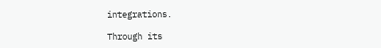integrations.

Through its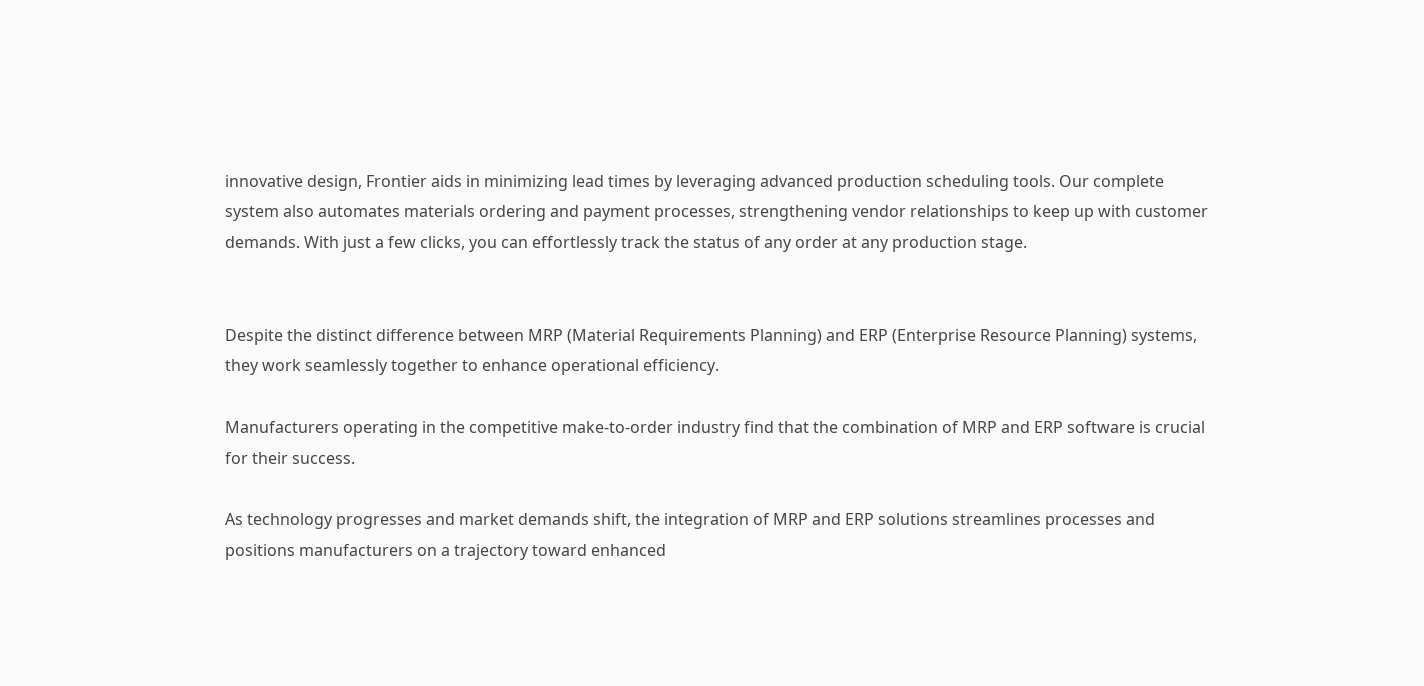innovative design, Frontier aids in minimizing lead times by leveraging advanced production scheduling tools. Our complete system also automates materials ordering and payment processes, strengthening vendor relationships to keep up with customer demands. With just a few clicks, you can effortlessly track the status of any order at any production stage.


Despite the distinct difference between MRP (Material Requirements Planning) and ERP (Enterprise Resource Planning) systems, they work seamlessly together to enhance operational efficiency.

Manufacturers operating in the competitive make-to-order industry find that the combination of MRP and ERP software is crucial for their success.

As technology progresses and market demands shift, the integration of MRP and ERP solutions streamlines processes and positions manufacturers on a trajectory toward enhanced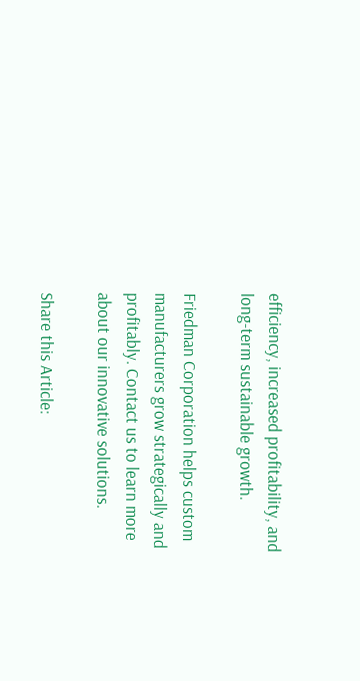efficiency, increased profitability, and long-term sustainable growth.

Friedman Corporation helps custom manufacturers grow strategically and profitably. Contact us to learn more about our innovative solutions.

Share this Article: